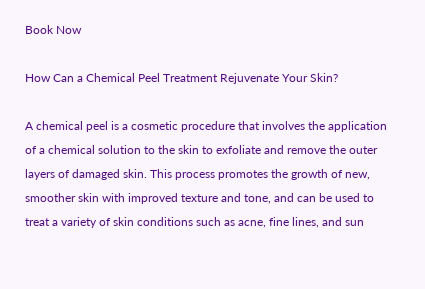Book Now

How Can a Chemical Peel Treatment Rejuvenate Your Skin?

A chemical peel is a cosmetic procedure that involves the application of a chemical solution to the skin to exfoliate and remove the outer layers of damaged skin. This process promotes the growth of new, smoother skin with improved texture and tone, and can be used to treat a variety of skin conditions such as acne, fine lines, and sun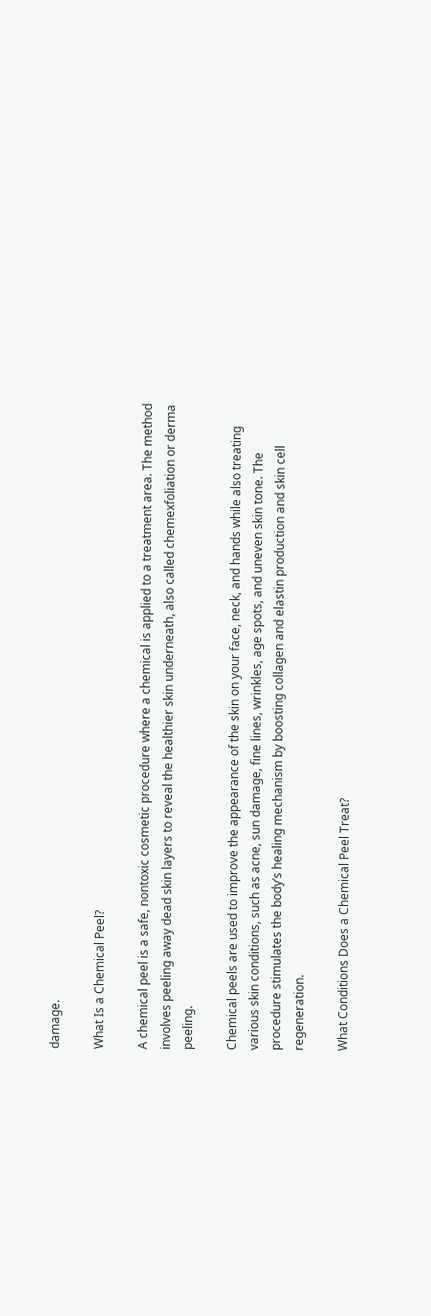damage.

What Is a Chemical Peel?

A chemical peel is a safe, nontoxic cosmetic procedure where a chemical is applied to a treatment area. The method involves peeling away dead skin layers to reveal the healthier skin underneath, also called chemexfoliation or derma peeling.

Chemical peels are used to improve the appearance of the skin on your face, neck, and hands while also treating various skin conditions, such as acne, sun damage, fine lines, wrinkles, age spots, and uneven skin tone. The procedure stimulates the body’s healing mechanism by boosting collagen and elastin production and skin cell regeneration.

What Conditions Does a Chemical Peel Treat?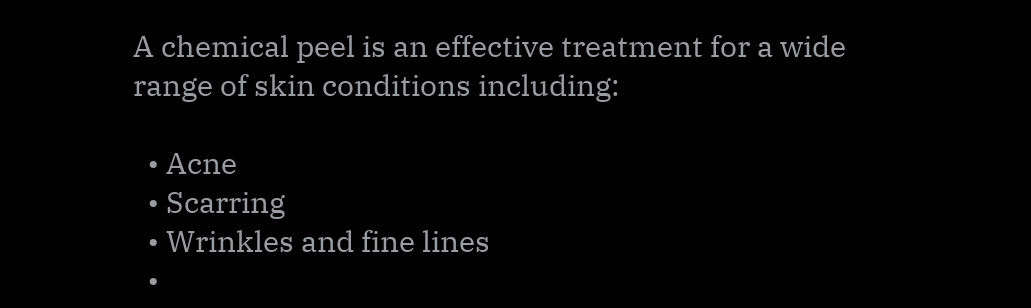A chemical peel is an effective treatment for a wide range of skin conditions including:

  • Acne
  • Scarring
  • Wrinkles and fine lines
  •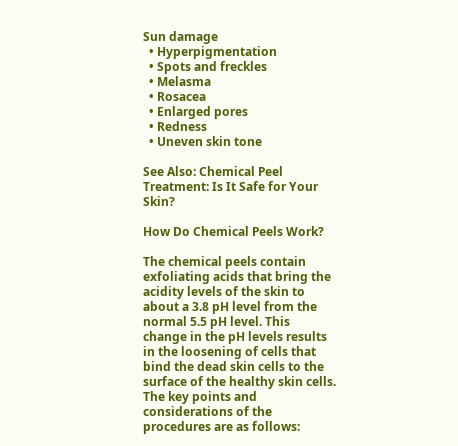Sun damage
  • Hyperpigmentation
  • Spots and freckles
  • Melasma
  • Rosacea
  • Enlarged pores
  • Redness
  • Uneven skin tone

See Also: Chemical Peel Treatment: Is It Safe for Your Skin?

How Do Chemical Peels Work?

The chemical peels contain exfoliating acids that bring the acidity levels of the skin to about a 3.8 pH level from the normal 5.5 pH level. This change in the pH levels results in the loosening of cells that bind the dead skin cells to the surface of the healthy skin cells. The key points and considerations of the procedures are as follows: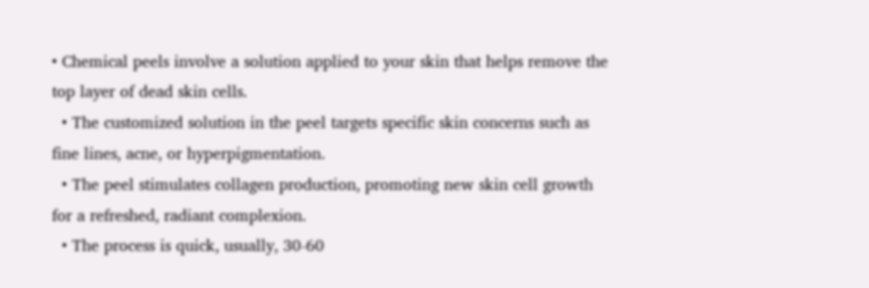• Chemical peels involve a solution applied to your skin that helps remove the top layer of dead skin cells.
  • The customized solution in the peel targets specific skin concerns such as fine lines, acne, or hyperpigmentation.
  • The peel stimulates collagen production, promoting new skin cell growth for a refreshed, radiant complexion.
  • The process is quick, usually, 30-60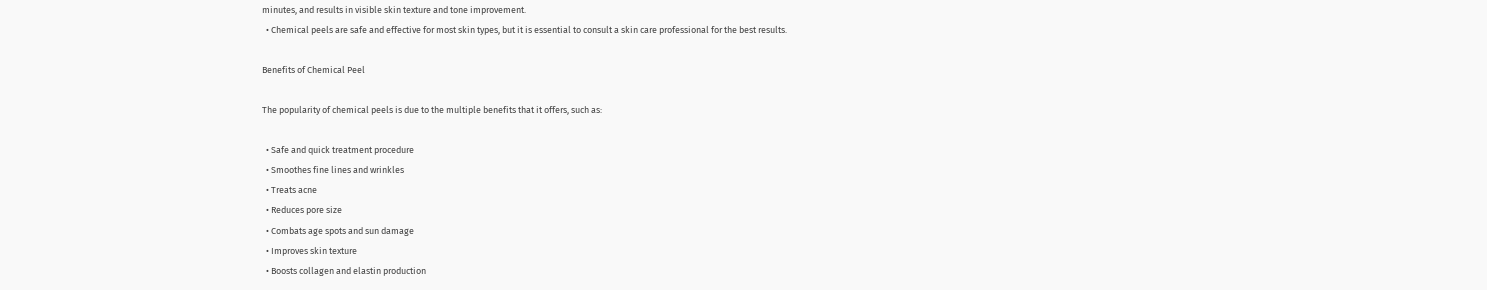minutes, and results in visible skin texture and tone improvement.
  • Chemical peels are safe and effective for most skin types, but it is essential to consult a skin care professional for the best results.

Benefits of Chemical Peel

The popularity of chemical peels is due to the multiple benefits that it offers, such as:

  • Safe and quick treatment procedure
  • Smoothes fine lines and wrinkles
  • Treats acne
  • Reduces pore size
  • Combats age spots and sun damage
  • Improves skin texture
  • Boosts collagen and elastin production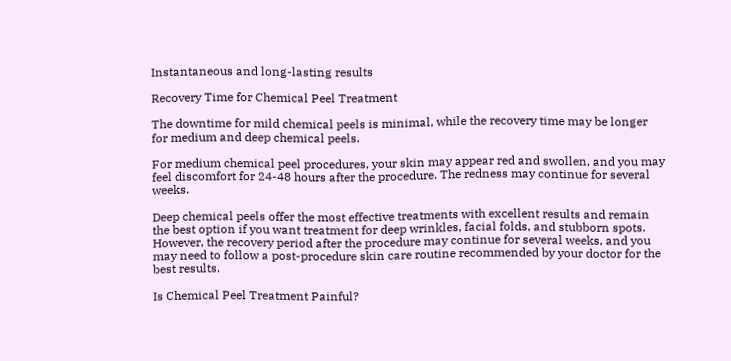Instantaneous and long-lasting results

Recovery Time for Chemical Peel Treatment

The downtime for mild chemical peels is minimal, while the recovery time may be longer for medium and deep chemical peels.

For medium chemical peel procedures, your skin may appear red and swollen, and you may feel discomfort for 24-48 hours after the procedure. The redness may continue for several weeks.

Deep chemical peels offer the most effective treatments with excellent results and remain the best option if you want treatment for deep wrinkles, facial folds, and stubborn spots. However, the recovery period after the procedure may continue for several weeks, and you may need to follow a post-procedure skin care routine recommended by your doctor for the best results.

Is Chemical Peel Treatment Painful?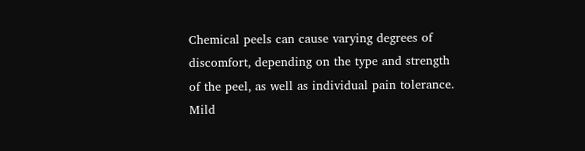Chemical peels can cause varying degrees of discomfort, depending on the type and strength of the peel, as well as individual pain tolerance. Mild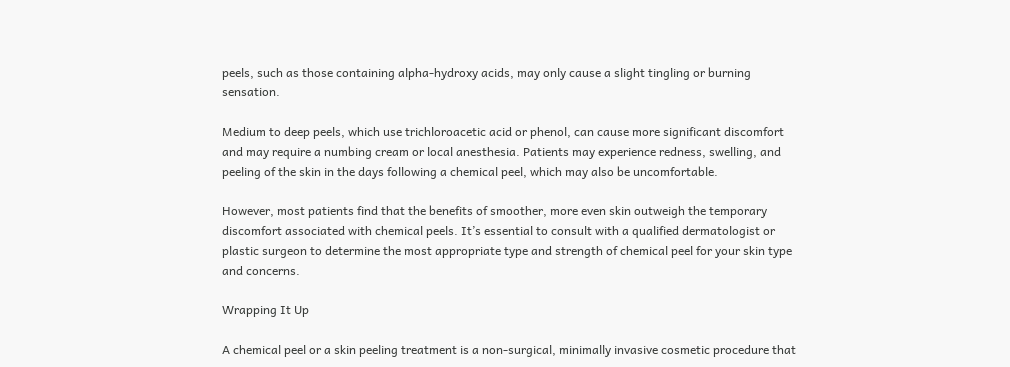peels, such as those containing alpha-hydroxy acids, may only cause a slight tingling or burning sensation.

Medium to deep peels, which use trichloroacetic acid or phenol, can cause more significant discomfort and may require a numbing cream or local anesthesia. Patients may experience redness, swelling, and peeling of the skin in the days following a chemical peel, which may also be uncomfortable.

However, most patients find that the benefits of smoother, more even skin outweigh the temporary discomfort associated with chemical peels. It’s essential to consult with a qualified dermatologist or plastic surgeon to determine the most appropriate type and strength of chemical peel for your skin type and concerns.

Wrapping It Up

A chemical peel or a skin peeling treatment is a non-surgical, minimally invasive cosmetic procedure that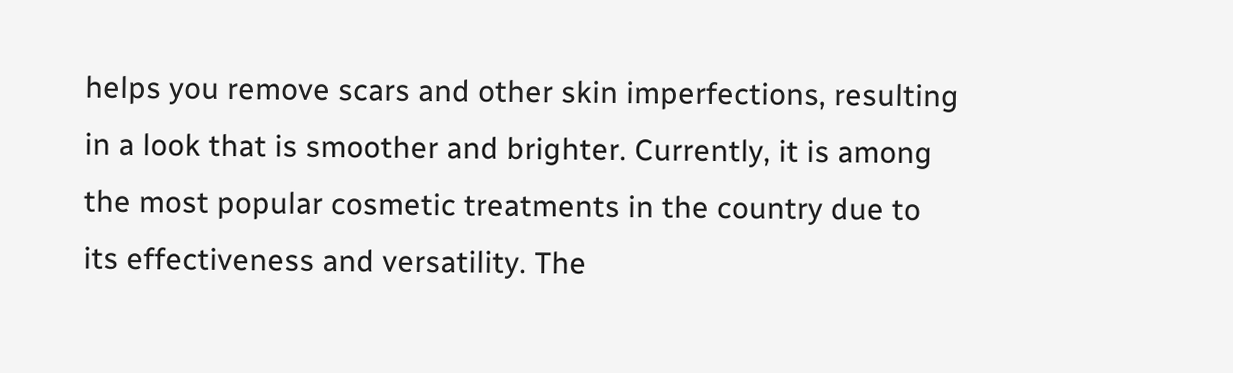helps you remove scars and other skin imperfections, resulting in a look that is smoother and brighter. Currently, it is among the most popular cosmetic treatments in the country due to its effectiveness and versatility. The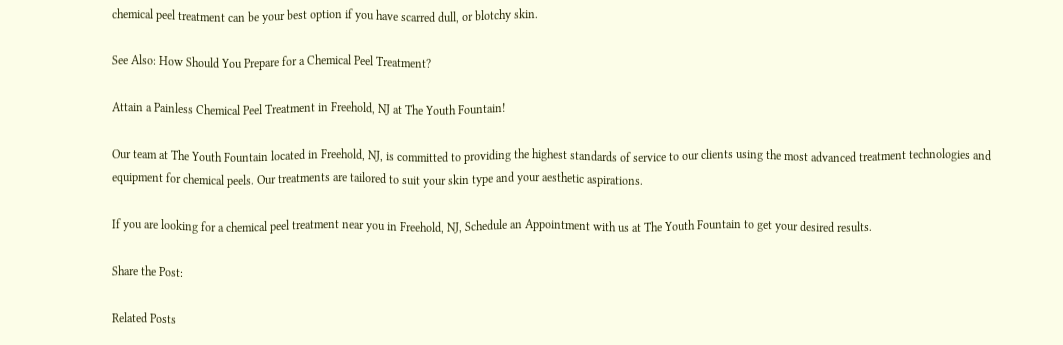chemical peel treatment can be your best option if you have scarred dull, or blotchy skin.

See Also: How Should You Prepare for a Chemical Peel Treatment?

Attain a Painless Chemical Peel Treatment in Freehold, NJ at The Youth Fountain!

Our team at The Youth Fountain located in Freehold, NJ, is committed to providing the highest standards of service to our clients using the most advanced treatment technologies and equipment for chemical peels. Our treatments are tailored to suit your skin type and your aesthetic aspirations.

If you are looking for a chemical peel treatment near you in Freehold, NJ, Schedule an Appointment with us at The Youth Fountain to get your desired results.

Share the Post:

Related Posts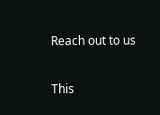Reach out to us

This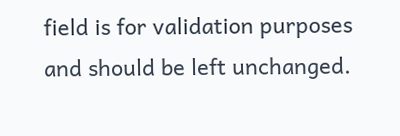field is for validation purposes and should be left unchanged.